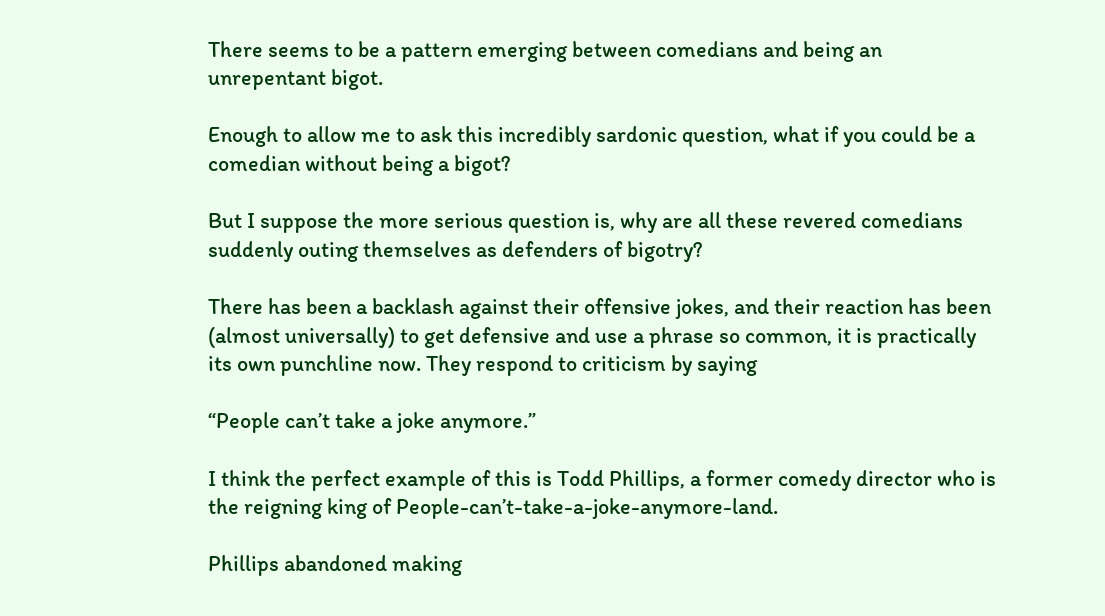There seems to be a pattern emerging between comedians and being an unrepentant bigot.

Enough to allow me to ask this incredibly sardonic question, what if you could be a comedian without being a bigot?

But I suppose the more serious question is, why are all these revered comedians suddenly outing themselves as defenders of bigotry?

There has been a backlash against their offensive jokes, and their reaction has been (almost universally) to get defensive and use a phrase so common, it is practically its own punchline now. They respond to criticism by saying

“People can’t take a joke anymore.”

I think the perfect example of this is Todd Phillips, a former comedy director who is the reigning king of People-can’t-take-a-joke-anymore-land.

Phillips abandoned making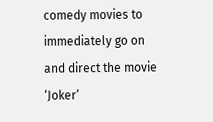comedy movies to immediately go on and direct the movie ‘Joker’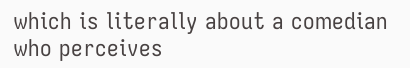which is literally about a comedian who perceives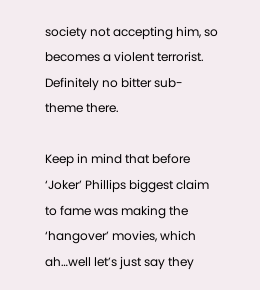society not accepting him, so becomes a violent terrorist. Definitely no bitter sub-theme there.

Keep in mind that before ‘Joker’ Phillips biggest claim to fame was making the ‘hangover’ movies, which ah…well let’s just say they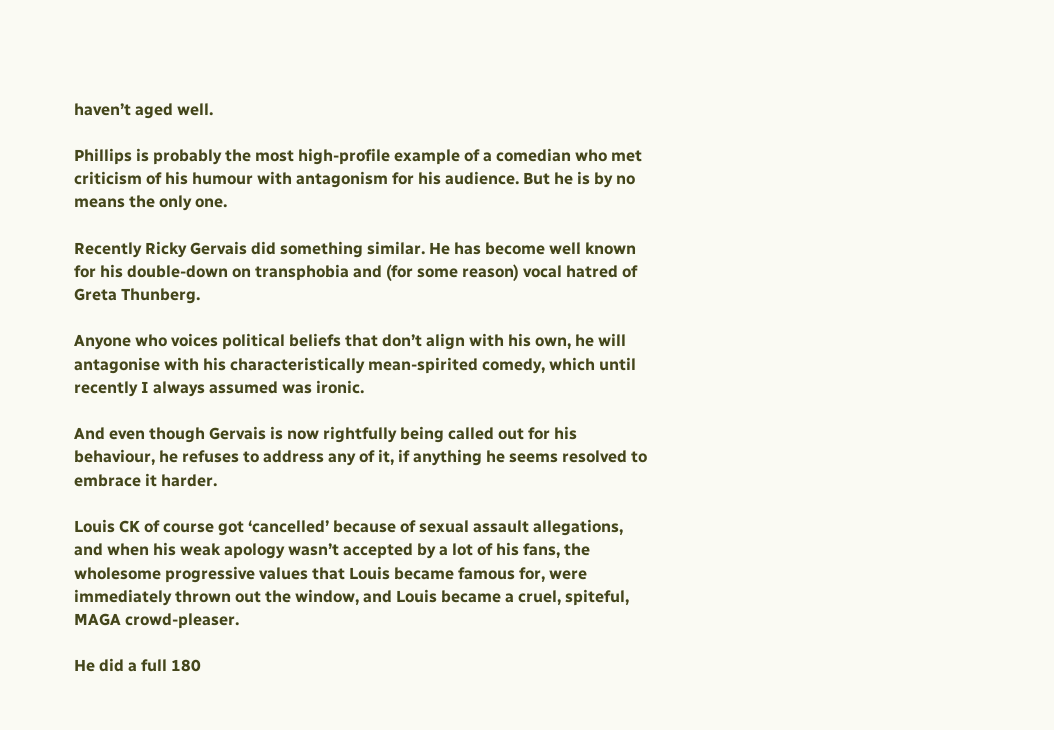haven’t aged well.

Phillips is probably the most high-profile example of a comedian who met criticism of his humour with antagonism for his audience. But he is by no means the only one.

Recently Ricky Gervais did something similar. He has become well known for his double-down on transphobia and (for some reason) vocal hatred of Greta Thunberg.

Anyone who voices political beliefs that don’t align with his own, he will antagonise with his characteristically mean-spirited comedy, which until recently I always assumed was ironic.

And even though Gervais is now rightfully being called out for his behaviour, he refuses to address any of it, if anything he seems resolved to embrace it harder.

Louis CK of course got ‘cancelled’ because of sexual assault allegations, and when his weak apology wasn’t accepted by a lot of his fans, the wholesome progressive values that Louis became famous for, were immediately thrown out the window, and Louis became a cruel, spiteful, MAGA crowd-pleaser.

He did a full 180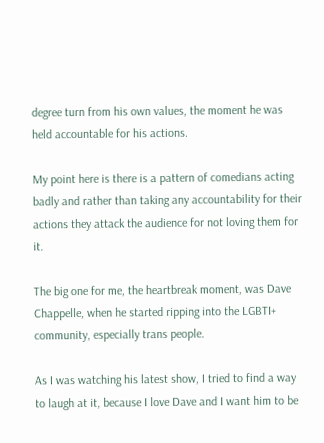degree turn from his own values, the moment he was held accountable for his actions.

My point here is there is a pattern of comedians acting badly and rather than taking any accountability for their actions they attack the audience for not loving them for it.

The big one for me, the heartbreak moment, was Dave Chappelle, when he started ripping into the LGBTI+ community, especially trans people.

As I was watching his latest show, I tried to find a way to laugh at it, because I love Dave and I want him to be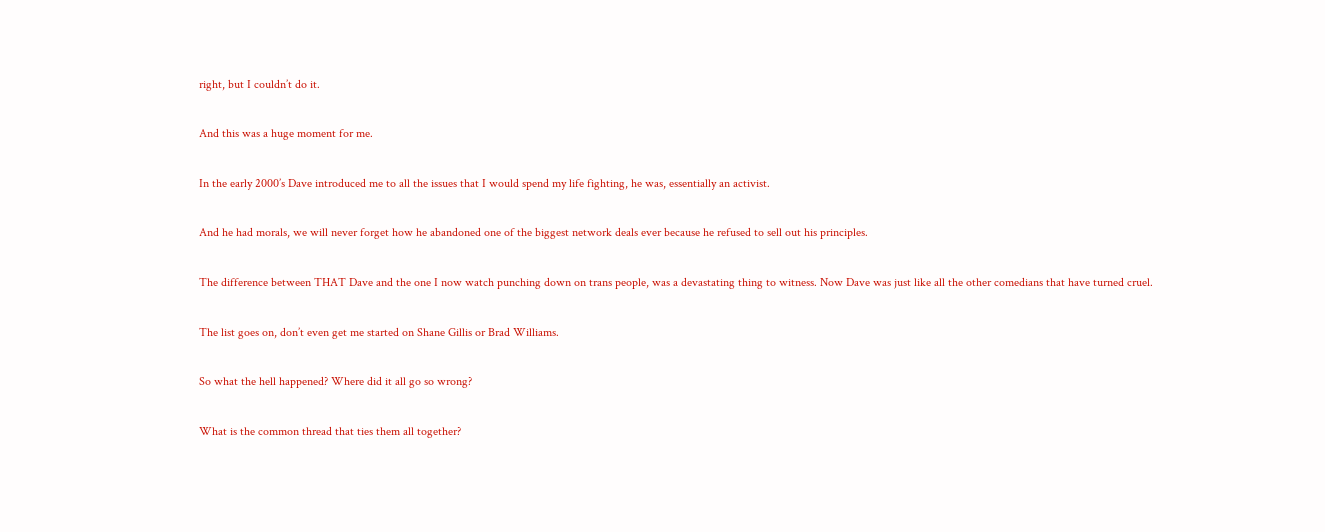right, but I couldn’t do it.

And this was a huge moment for me.

In the early 2000’s Dave introduced me to all the issues that I would spend my life fighting, he was, essentially an activist.

And he had morals, we will never forget how he abandoned one of the biggest network deals ever because he refused to sell out his principles.

The difference between THAT Dave and the one I now watch punching down on trans people, was a devastating thing to witness. Now Dave was just like all the other comedians that have turned cruel.

The list goes on, don’t even get me started on Shane Gillis or Brad Williams.

So what the hell happened? Where did it all go so wrong?

What is the common thread that ties them all together?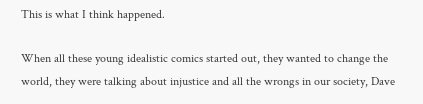This is what I think happened.

When all these young idealistic comics started out, they wanted to change the world, they were talking about injustice and all the wrongs in our society, Dave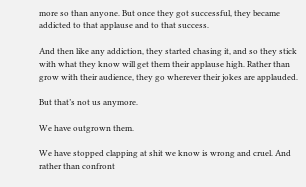more so than anyone. But once they got successful, they became addicted to that applause and to that success.

And then like any addiction, they started chasing it, and so they stick with what they know will get them their applause high. Rather than grow with their audience, they go wherever their jokes are applauded.

But that’s not us anymore.

We have outgrown them.

We have stopped clapping at shit we know is wrong and cruel. And rather than confront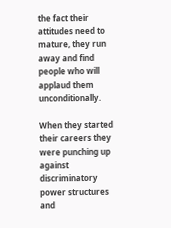the fact their attitudes need to mature, they run away and find people who will applaud them unconditionally.

When they started their careers they were punching up against discriminatory power structures and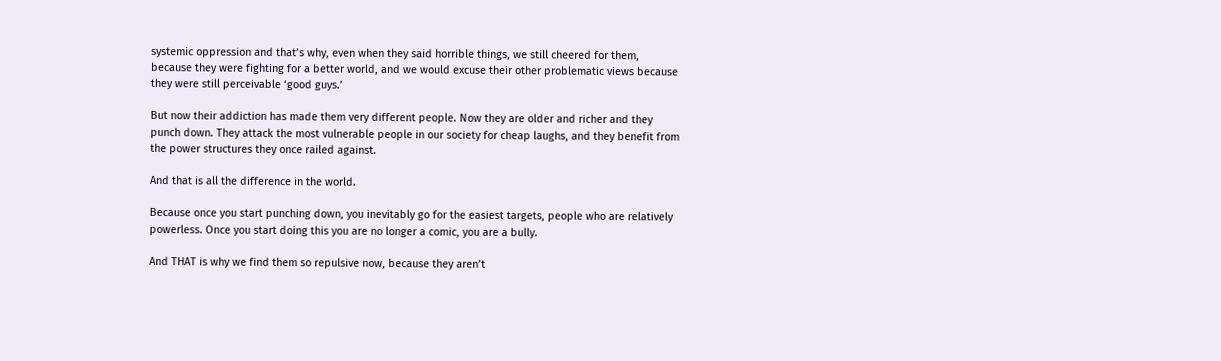systemic oppression and that’s why, even when they said horrible things, we still cheered for them, because they were fighting for a better world, and we would excuse their other problematic views because they were still perceivable ‘good guys.’

But now their addiction has made them very different people. Now they are older and richer and they punch down. They attack the most vulnerable people in our society for cheap laughs, and they benefit from the power structures they once railed against.

And that is all the difference in the world.

Because once you start punching down, you inevitably go for the easiest targets, people who are relatively powerless. Once you start doing this you are no longer a comic, you are a bully.

And THAT is why we find them so repulsive now, because they aren’t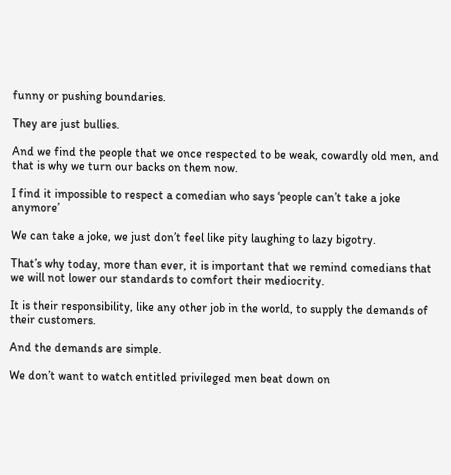funny or pushing boundaries.

They are just bullies.

And we find the people that we once respected to be weak, cowardly old men, and that is why we turn our backs on them now.

I find it impossible to respect a comedian who says ‘people can’t take a joke anymore’

We can take a joke, we just don’t feel like pity laughing to lazy bigotry.

That’s why today, more than ever, it is important that we remind comedians that we will not lower our standards to comfort their mediocrity.

It is their responsibility, like any other job in the world, to supply the demands of their customers.

And the demands are simple.

We don’t want to watch entitled privileged men beat down on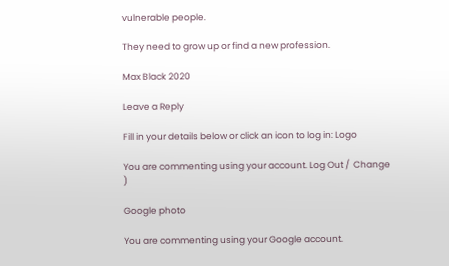vulnerable people.

They need to grow up or find a new profession.

Max Black 2020

Leave a Reply

Fill in your details below or click an icon to log in: Logo

You are commenting using your account. Log Out /  Change )

Google photo

You are commenting using your Google account.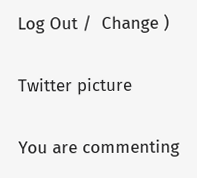Log Out /  Change )

Twitter picture

You are commenting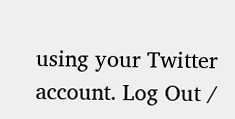using your Twitter account. Log Out /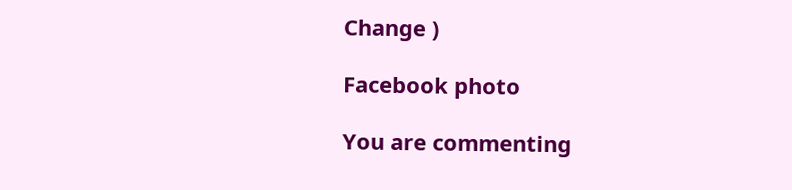Change )

Facebook photo

You are commenting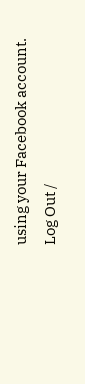using your Facebook account. Log Out /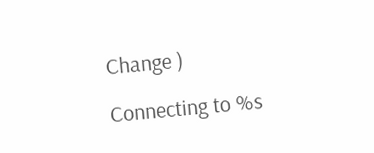Change )

Connecting to %s